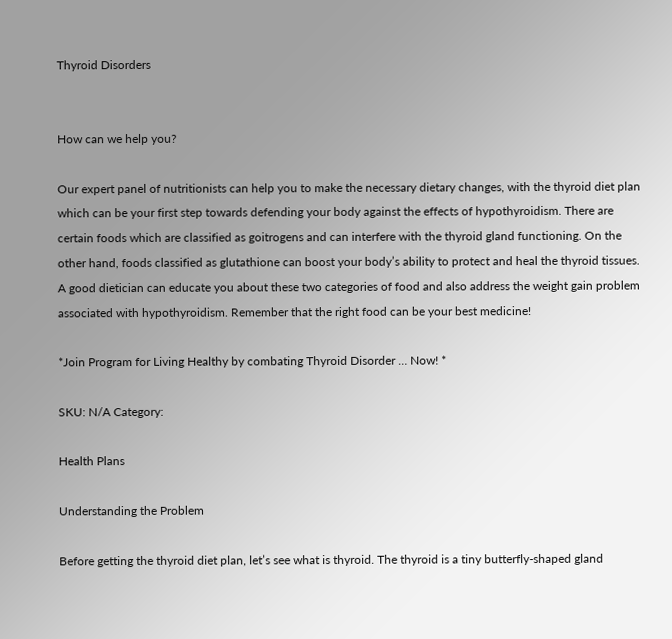Thyroid Disorders


How can we help you?

Our expert panel of nutritionists can help you to make the necessary dietary changes, with the thyroid diet plan which can be your first step towards defending your body against the effects of hypothyroidism. There are certain foods which are classified as goitrogens and can interfere with the thyroid gland functioning. On the other hand, foods classified as glutathione can boost your body’s ability to protect and heal the thyroid tissues. A good dietician can educate you about these two categories of food and also address the weight gain problem associated with hypothyroidism. Remember that the right food can be your best medicine!

*Join Program for Living Healthy by combating Thyroid Disorder … Now! *

SKU: N/A Category:

Health Plans

Understanding the Problem

Before getting the thyroid diet plan, let’s see what is thyroid. The thyroid is a tiny butterfly-shaped gland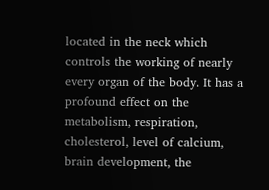located in the neck which controls the working of nearly every organ of the body. It has a profound effect on the metabolism, respiration, cholesterol, level of calcium, brain development, the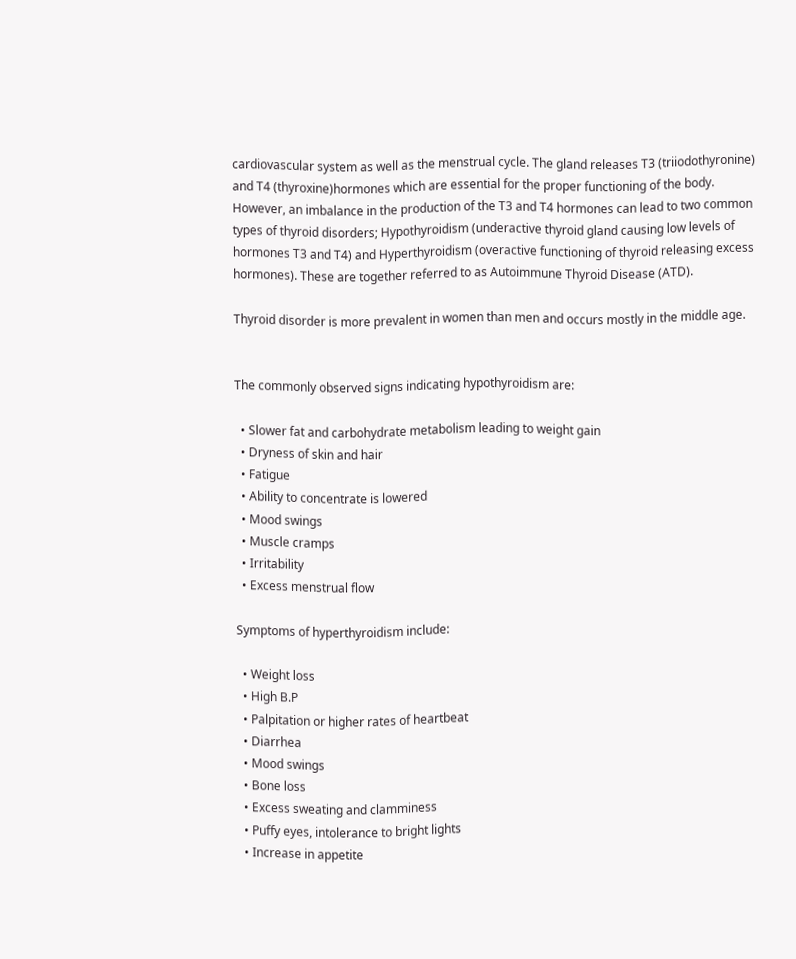cardiovascular system as well as the menstrual cycle. The gland releases T3 (triiodothyronine) and T4 (thyroxine)hormones which are essential for the proper functioning of the body. However, an imbalance in the production of the T3 and T4 hormones can lead to two common types of thyroid disorders; Hypothyroidism (underactive thyroid gland causing low levels of hormones T3 and T4) and Hyperthyroidism (overactive functioning of thyroid releasing excess hormones). These are together referred to as Autoimmune Thyroid Disease (ATD).

Thyroid disorder is more prevalent in women than men and occurs mostly in the middle age.


The commonly observed signs indicating hypothyroidism are:

  • Slower fat and carbohydrate metabolism leading to weight gain
  • Dryness of skin and hair
  • Fatigue
  • Ability to concentrate is lowered
  • Mood swings
  • Muscle cramps
  • Irritability
  • Excess menstrual flow

Symptoms of hyperthyroidism include:

  • Weight loss
  • High B.P
  • Palpitation or higher rates of heartbeat
  • Diarrhea
  • Mood swings
  • Bone loss
  • Excess sweating and clamminess
  • Puffy eyes, intolerance to bright lights
  • Increase in appetite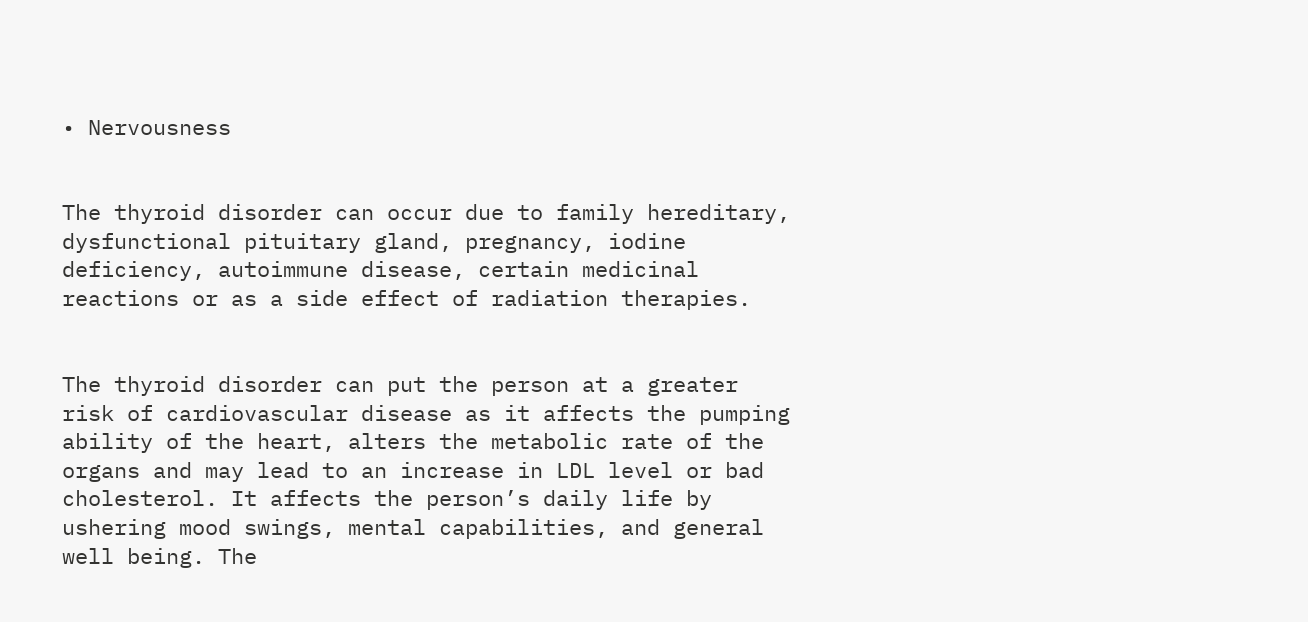• Nervousness


The thyroid disorder can occur due to family hereditary, dysfunctional pituitary gland, pregnancy, iodine deficiency, autoimmune disease, certain medicinal reactions or as a side effect of radiation therapies.


The thyroid disorder can put the person at a greater risk of cardiovascular disease as it affects the pumping ability of the heart, alters the metabolic rate of the organs and may lead to an increase in LDL level or bad cholesterol. It affects the person’s daily life by ushering mood swings, mental capabilities, and general well being. The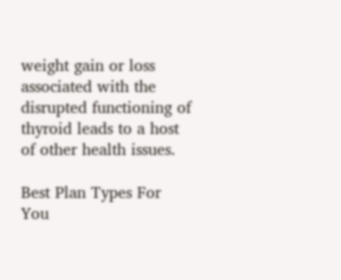weight gain or loss associated with the disrupted functioning of thyroid leads to a host of other health issues.

Best Plan Types For You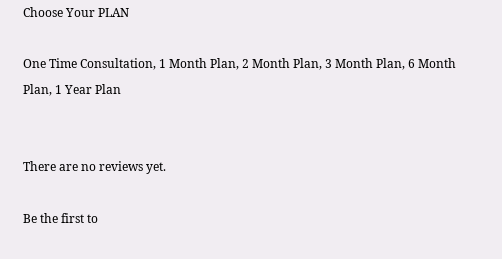Choose Your PLAN

One Time Consultation, 1 Month Plan, 2 Month Plan, 3 Month Plan, 6 Month Plan, 1 Year Plan


There are no reviews yet.

Be the first to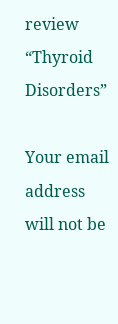review “Thyroid Disorders”

Your email address will not be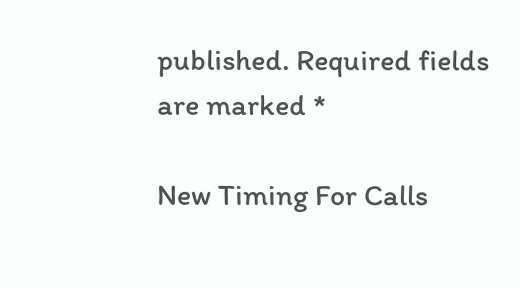published. Required fields are marked *

New Timing For Calls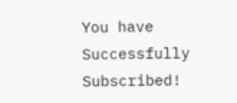You have Successfully Subscribed!